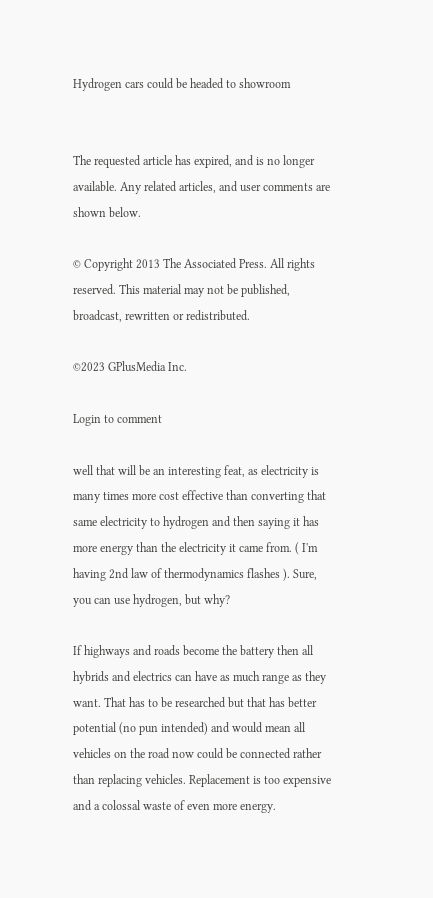Hydrogen cars could be headed to showroom


The requested article has expired, and is no longer available. Any related articles, and user comments are shown below.

© Copyright 2013 The Associated Press. All rights reserved. This material may not be published, broadcast, rewritten or redistributed.

©2023 GPlusMedia Inc.

Login to comment

well that will be an interesting feat, as electricity is many times more cost effective than converting that same electricity to hydrogen and then saying it has more energy than the electricity it came from. ( I'm having 2nd law of thermodynamics flashes ). Sure, you can use hydrogen, but why?

If highways and roads become the battery then all hybrids and electrics can have as much range as they want. That has to be researched but that has better potential (no pun intended) and would mean all vehicles on the road now could be connected rather than replacing vehicles. Replacement is too expensive and a colossal waste of even more energy.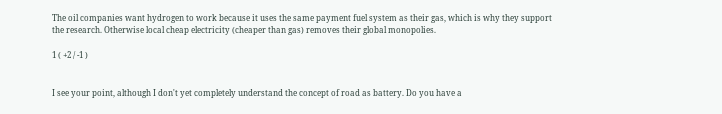The oil companies want hydrogen to work because it uses the same payment fuel system as their gas, which is why they support the research. Otherwise local cheap electricity (cheaper than gas) removes their global monopolies.

1 ( +2 / -1 )


I see your point, although I don't yet completely understand the concept of road as battery. Do you have a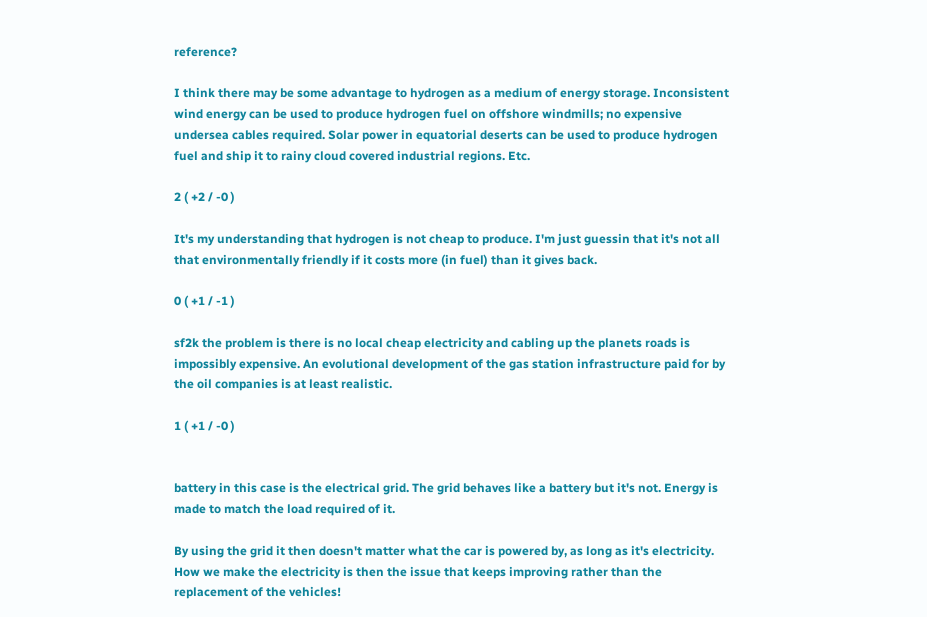reference?

I think there may be some advantage to hydrogen as a medium of energy storage. Inconsistent wind energy can be used to produce hydrogen fuel on offshore windmills; no expensive undersea cables required. Solar power in equatorial deserts can be used to produce hydrogen fuel and ship it to rainy cloud covered industrial regions. Etc.

2 ( +2 / -0 )

It's my understanding that hydrogen is not cheap to produce. I'm just guessin that it's not all that environmentally friendly if it costs more (in fuel) than it gives back.

0 ( +1 / -1 )

sf2k the problem is there is no local cheap electricity and cabling up the planets roads is impossibly expensive. An evolutional development of the gas station infrastructure paid for by the oil companies is at least realistic.

1 ( +1 / -0 )


battery in this case is the electrical grid. The grid behaves like a battery but it's not. Energy is made to match the load required of it.

By using the grid it then doesn't matter what the car is powered by, as long as it's electricity. How we make the electricity is then the issue that keeps improving rather than the replacement of the vehicles!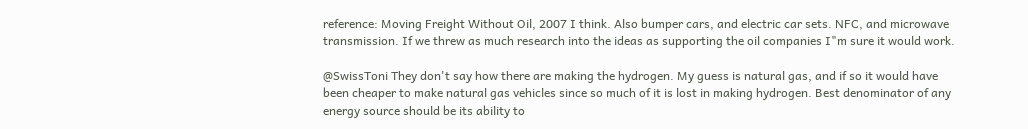reference: Moving Freight Without Oil, 2007 I think. Also bumper cars, and electric car sets. NFC, and microwave transmission. If we threw as much research into the ideas as supporting the oil companies I"m sure it would work.

@SwissToni They don't say how there are making the hydrogen. My guess is natural gas, and if so it would have been cheaper to make natural gas vehicles since so much of it is lost in making hydrogen. Best denominator of any energy source should be its ability to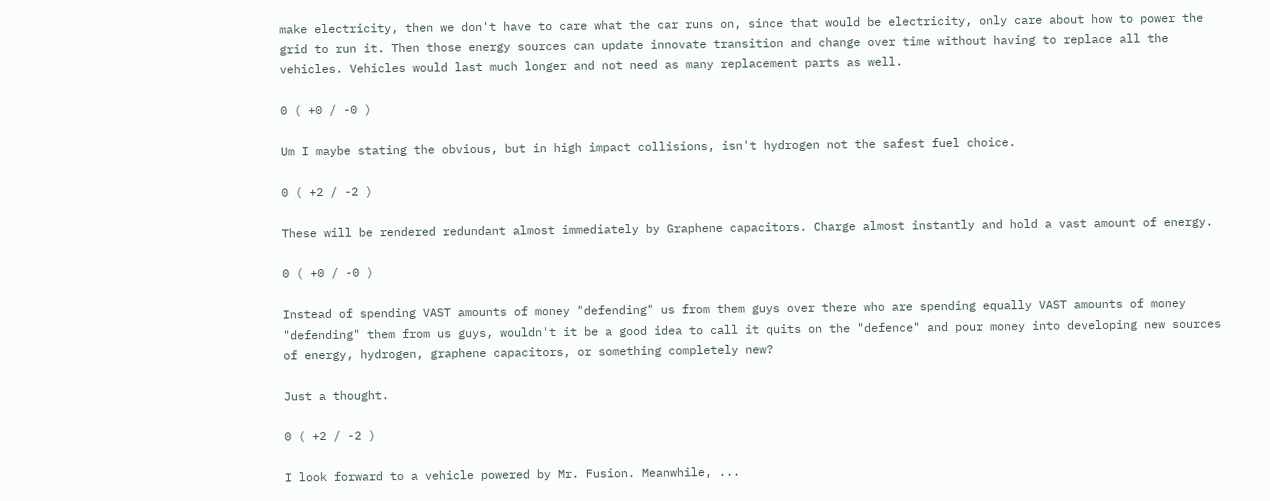make electricity, then we don't have to care what the car runs on, since that would be electricity, only care about how to power the grid to run it. Then those energy sources can update innovate transition and change over time without having to replace all the vehicles. Vehicles would last much longer and not need as many replacement parts as well.

0 ( +0 / -0 )

Um I maybe stating the obvious, but in high impact collisions, isn't hydrogen not the safest fuel choice.

0 ( +2 / -2 )

These will be rendered redundant almost immediately by Graphene capacitors. Charge almost instantly and hold a vast amount of energy.

0 ( +0 / -0 )

Instead of spending VAST amounts of money "defending" us from them guys over there who are spending equally VAST amounts of money "defending" them from us guys, wouldn't it be a good idea to call it quits on the "defence" and pour money into developing new sources of energy, hydrogen, graphene capacitors, or something completely new?

Just a thought.

0 ( +2 / -2 )

I look forward to a vehicle powered by Mr. Fusion. Meanwhile, ...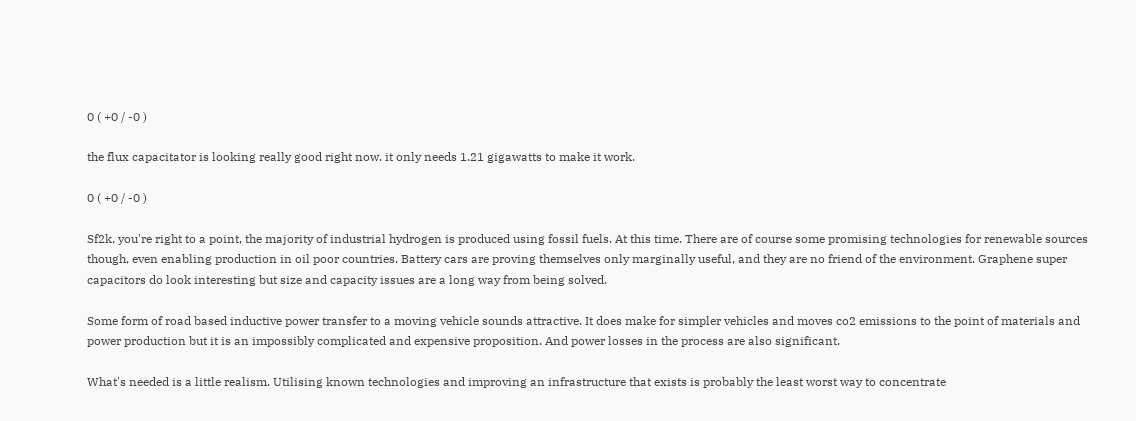0 ( +0 / -0 )

the flux capacitator is looking really good right now. it only needs 1.21 gigawatts to make it work.

0 ( +0 / -0 )

Sf2k, you're right to a point, the majority of industrial hydrogen is produced using fossil fuels. At this time. There are of course some promising technologies for renewable sources though, even enabling production in oil poor countries. Battery cars are proving themselves only marginally useful, and they are no friend of the environment. Graphene super capacitors do look interesting but size and capacity issues are a long way from being solved.

Some form of road based inductive power transfer to a moving vehicle sounds attractive. It does make for simpler vehicles and moves co2 emissions to the point of materials and power production but it is an impossibly complicated and expensive proposition. And power losses in the process are also significant.

What's needed is a little realism. Utilising known technologies and improving an infrastructure that exists is probably the least worst way to concentrate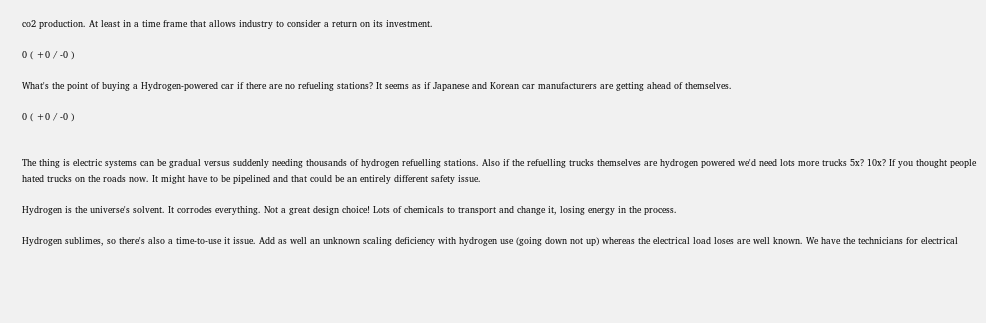co2 production. At least in a time frame that allows industry to consider a return on its investment.

0 ( +0 / -0 )

What's the point of buying a Hydrogen-powered car if there are no refueling stations? It seems as if Japanese and Korean car manufacturers are getting ahead of themselves.

0 ( +0 / -0 )


The thing is electric systems can be gradual versus suddenly needing thousands of hydrogen refuelling stations. Also if the refuelling trucks themselves are hydrogen powered we'd need lots more trucks 5x? 10x? If you thought people hated trucks on the roads now. It might have to be pipelined and that could be an entirely different safety issue.

Hydrogen is the universe's solvent. It corrodes everything. Not a great design choice! Lots of chemicals to transport and change it, losing energy in the process.

Hydrogen sublimes, so there's also a time-to-use it issue. Add as well an unknown scaling deficiency with hydrogen use (going down not up) whereas the electrical load loses are well known. We have the technicians for electrical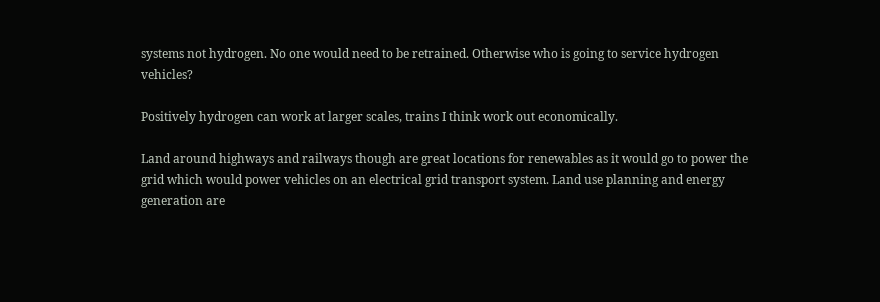systems not hydrogen. No one would need to be retrained. Otherwise who is going to service hydrogen vehicles?

Positively hydrogen can work at larger scales, trains I think work out economically.

Land around highways and railways though are great locations for renewables as it would go to power the grid which would power vehicles on an electrical grid transport system. Land use planning and energy generation are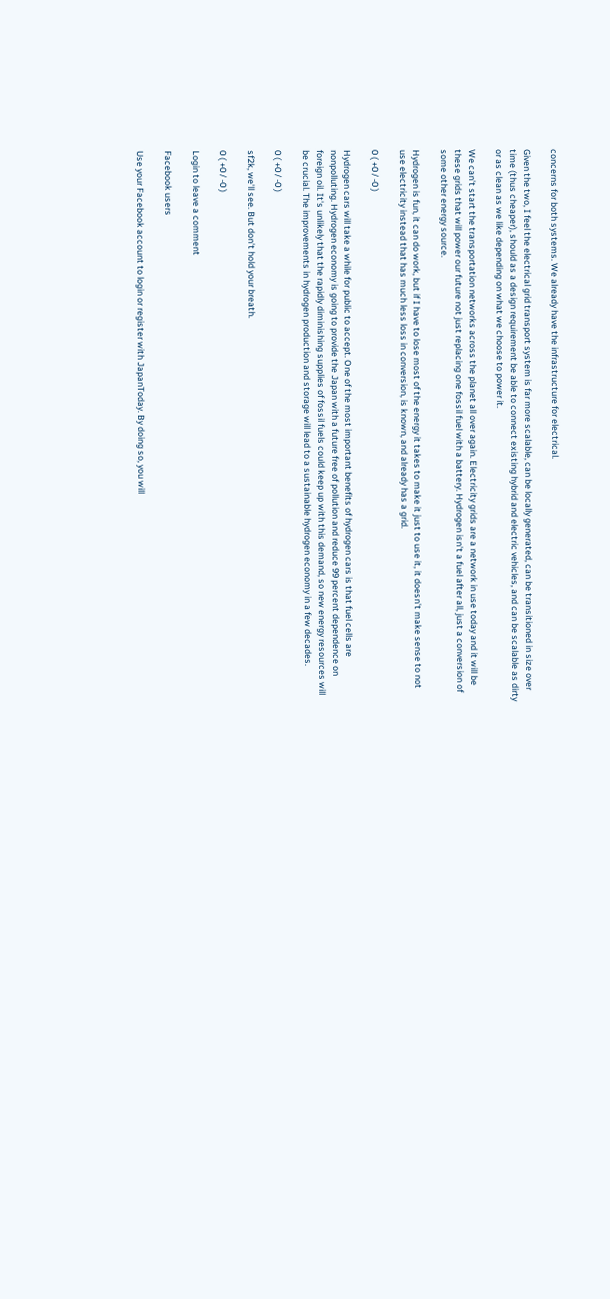concerns for both systems. We already have the infrastructure for electrical.

Given the two, I feel the electrical grid transport system is far more scalable, can be locally generated, can be transitioned in size over time (thus cheaper), should as a design requirement be able to connect existing hybrid and electric vehicles, and can be scalable as dirty or as clean as we like depending on what we choose to power it.

We can't start the transportation networks across the planet all over again. Electricity grids are a network in use today and it will be these grids that will power our future not just replacing one fossil fuel with a battery. Hydrogen isn't a fuel after all, just a conversion of some other energy source.

Hydrogen is fun, it can do work, but if I have to lose most of the energy it takes to make it just to use it, it doesn't make sense to not use electricity instead that has much less loss in conversion, is known, and already has a grid.

0 ( +0 / -0 )

Hydrogen cars will take a while for public to accept. One of the most important benefits of hydrogen cars is that fuel cells are nonpolluting. Hydrogen economy is going to provide the Japan with a future free of pollution and reduce 99 percent dependence on foreign oil. It's unlikely that the rapidly diminishing supplies of fossil fuels could keep up with this demand, so new energy resources will be crucial. The improvements in hydrogen production and storage will lead to a sustainable hydrogen economy in a few decades.

0 ( +0 / -0 )

sf2k, we'll see. But don't hold your breath.

0 ( +0 / -0 )

Login to leave a comment

Facebook users

Use your Facebook account to login or register with JapanToday. By doing so, you will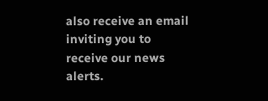also receive an email inviting you to receive our news alerts.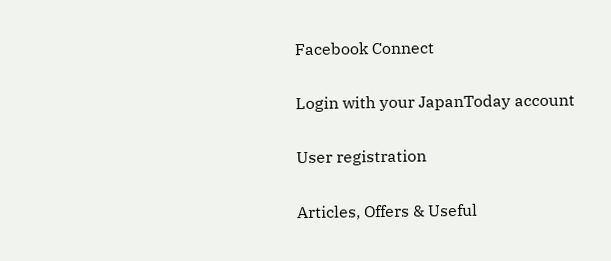Facebook Connect

Login with your JapanToday account

User registration

Articles, Offers & Useful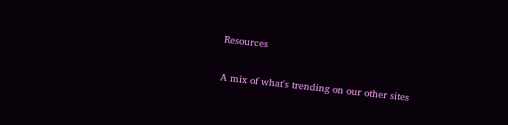Resources

A mix of what's trending on our other sites